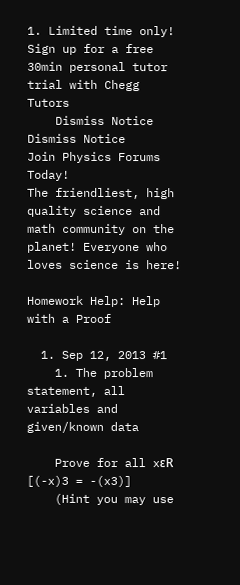1. Limited time only! Sign up for a free 30min personal tutor trial with Chegg Tutors
    Dismiss Notice
Dismiss Notice
Join Physics Forums Today!
The friendliest, high quality science and math community on the planet! Everyone who loves science is here!

Homework Help: Help with a Proof

  1. Sep 12, 2013 #1
    1. The problem statement, all variables and given/known data

    Prove for all xεR [(-x)3 = -(x3)]
    (Hint you may use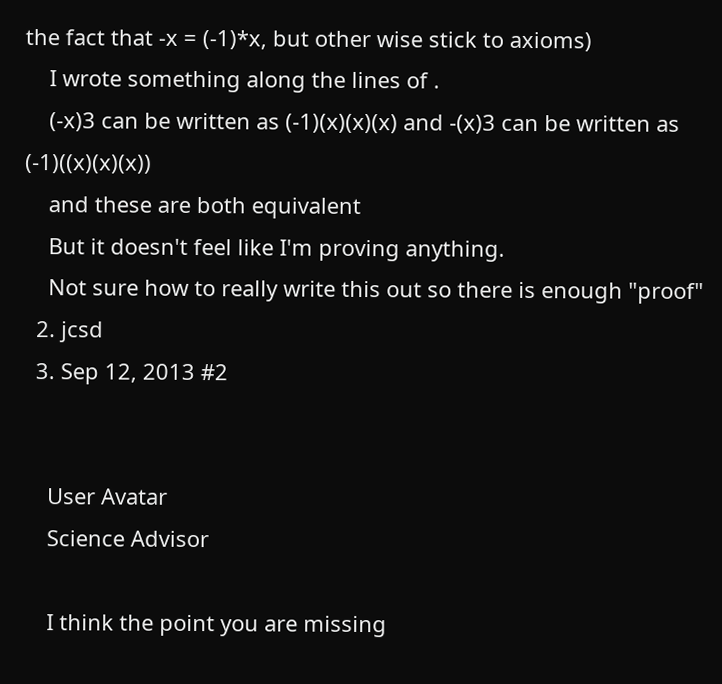the fact that -x = (-1)*x, but other wise stick to axioms)
    I wrote something along the lines of .
    (-x)3 can be written as (-1)(x)(x)(x) and -(x)3 can be written as (-1)((x)(x)(x))
    and these are both equivalent
    But it doesn't feel like I'm proving anything.
    Not sure how to really write this out so there is enough "proof"
  2. jcsd
  3. Sep 12, 2013 #2


    User Avatar
    Science Advisor

    I think the point you are missing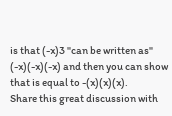is that (-x)3 "can be written as" (-x)(-x)(-x) and then you can show that is equal to -(x)(x)(x).
Share this great discussion with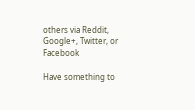others via Reddit, Google+, Twitter, or Facebook

Have something to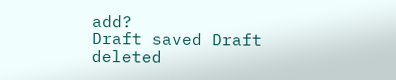add?
Draft saved Draft deleted